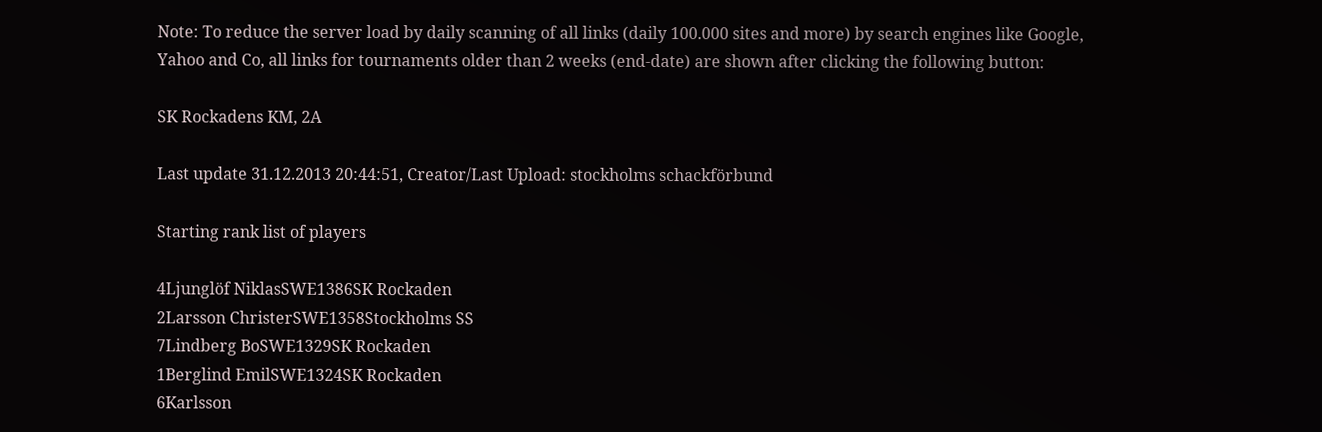Note: To reduce the server load by daily scanning of all links (daily 100.000 sites and more) by search engines like Google, Yahoo and Co, all links for tournaments older than 2 weeks (end-date) are shown after clicking the following button:

SK Rockadens KM, 2A

Last update 31.12.2013 20:44:51, Creator/Last Upload: stockholms schackförbund

Starting rank list of players

4Ljunglöf NiklasSWE1386SK Rockaden
2Larsson ChristerSWE1358Stockholms SS
7Lindberg BoSWE1329SK Rockaden
1Berglind EmilSWE1324SK Rockaden
6Karlsson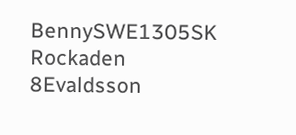BennySWE1305SK Rockaden
8Evaldsson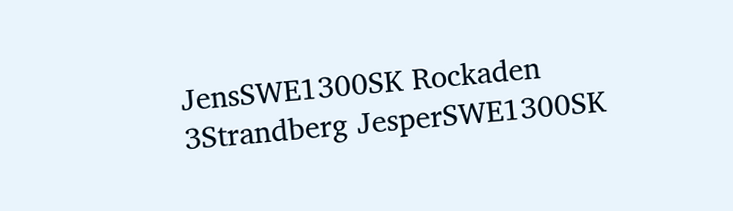JensSWE1300SK Rockaden
3Strandberg JesperSWE1300SK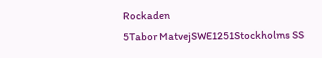Rockaden
5Tabor MatvejSWE1251Stockholms SS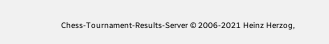Chess-Tournament-Results-Server © 2006-2021 Heinz Herzog,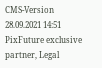CMS-Version 28.09.2021 14:51
PixFuture exclusive partner, Legal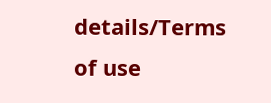details/Terms of use